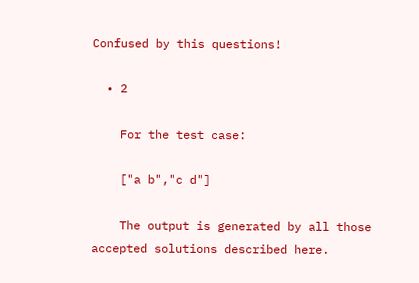Confused by this questions!

  • 2

    For the test case:

    ["a b","c d"]

    The output is generated by all those accepted solutions described here.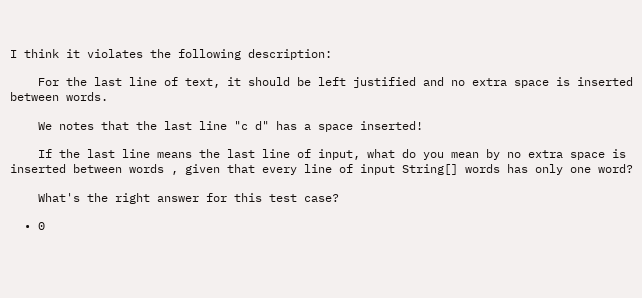I think it violates the following description:

    For the last line of text, it should be left justified and no extra space is inserted between words.

    We notes that the last line "c d" has a space inserted!

    If the last line means the last line of input, what do you mean by no extra space is inserted between words , given that every line of input String[] words has only one word?

    What's the right answer for this test case?

  • 0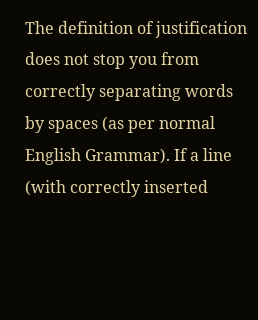The definition of justification does not stop you from correctly separating words by spaces (as per normal English Grammar). If a line (with correctly inserted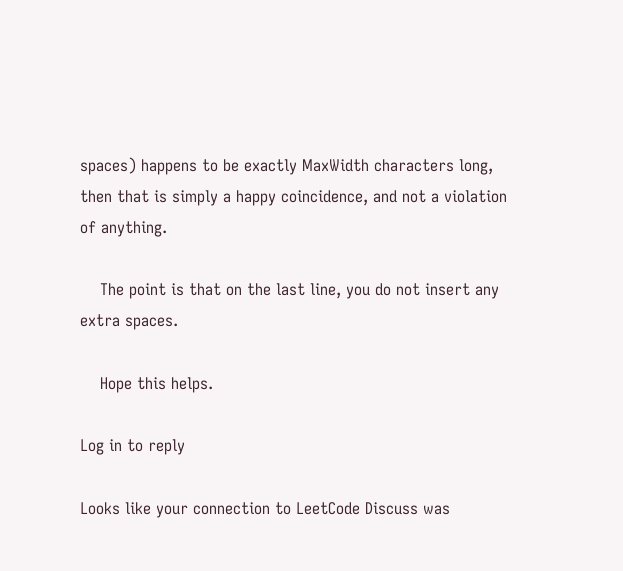spaces) happens to be exactly MaxWidth characters long, then that is simply a happy coincidence, and not a violation of anything.

    The point is that on the last line, you do not insert any extra spaces.

    Hope this helps.

Log in to reply

Looks like your connection to LeetCode Discuss was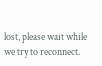lost, please wait while we try to reconnect.